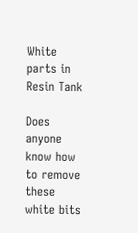White parts in Resin Tank

Does anyone know how to remove these white bits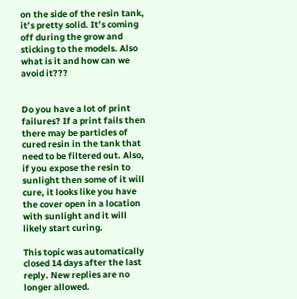on the side of the resin tank, it’s pretty solid. It’s coming off during the grow and sticking to the models. Also what is it and how can we avoid it???


Do you have a lot of print failures? If a print fails then there may be particles of cured resin in the tank that need to be filtered out. Also, if you expose the resin to sunlight then some of it will cure, it looks like you have the cover open in a location with sunlight and it will likely start curing.

This topic was automatically closed 14 days after the last reply. New replies are no longer allowed.